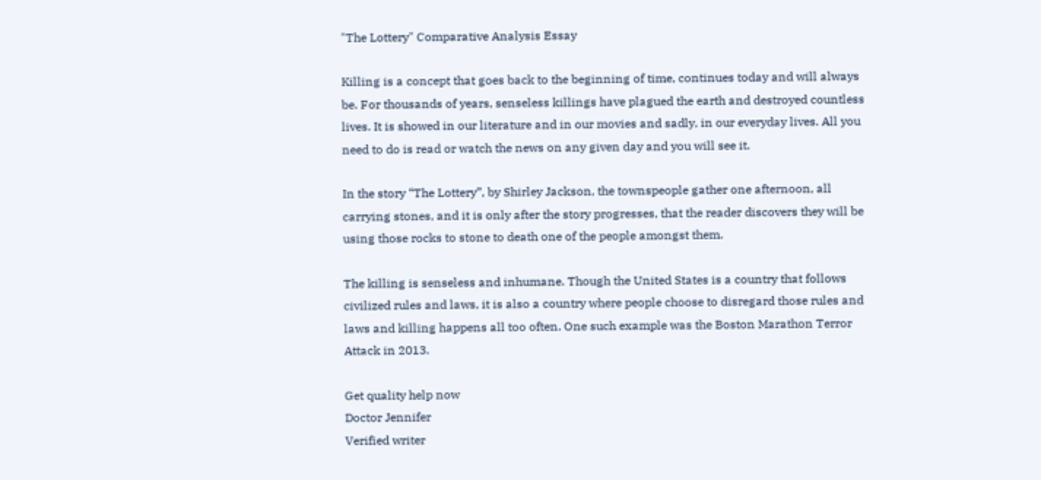"The Lottery" Comparative Analysis Essay

Killing is a concept that goes back to the beginning of time, continues today and will always be. For thousands of years, senseless killings have plagued the earth and destroyed countless lives. It is showed in our literature and in our movies and sadly, in our everyday lives. All you need to do is read or watch the news on any given day and you will see it.

In the story “The Lottery”, by Shirley Jackson, the townspeople gather one afternoon, all carrying stones, and it is only after the story progresses, that the reader discovers they will be using those rocks to stone to death one of the people amongst them.

The killing is senseless and inhumane. Though the United States is a country that follows civilized rules and laws, it is also a country where people choose to disregard those rules and laws and killing happens all too often. One such example was the Boston Marathon Terror Attack in 2013.

Get quality help now
Doctor Jennifer
Verified writer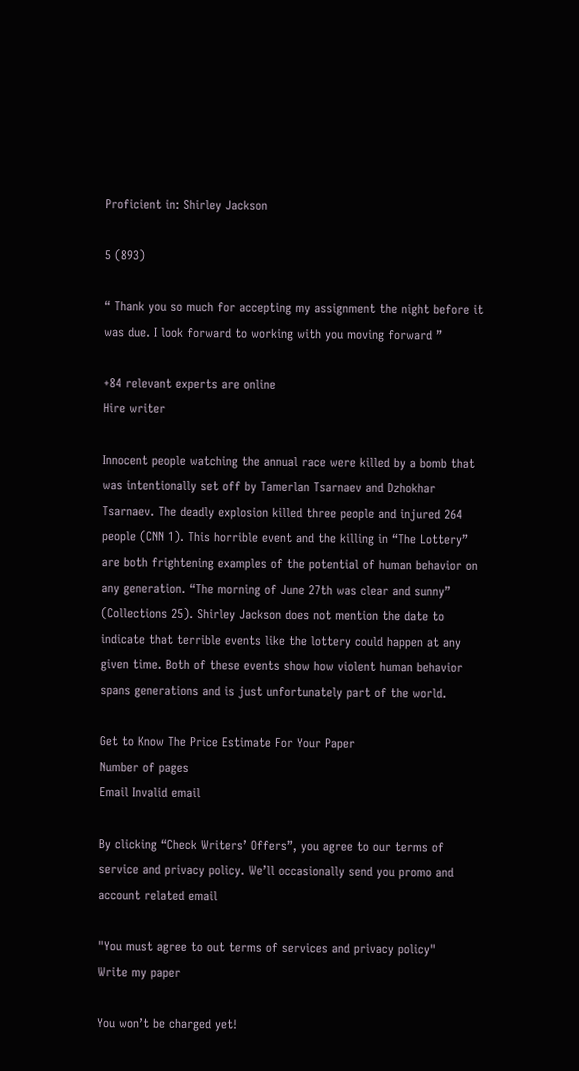Proficient in: Shirley Jackson

5 (893)

“ Thank you so much for accepting my assignment the night before it was due. I look forward to working with you moving forward ”

+84 relevant experts are online
Hire writer

Innocent people watching the annual race were killed by a bomb that was intentionally set off by Tamerlan Tsarnaev and Dzhokhar Tsarnaev. The deadly explosion killed three people and injured 264 people (CNN 1). This horrible event and the killing in “The Lottery” are both frightening examples of the potential of human behavior on any generation. “The morning of June 27th was clear and sunny” (Collections 25). Shirley Jackson does not mention the date to indicate that terrible events like the lottery could happen at any given time. Both of these events show how violent human behavior spans generations and is just unfortunately part of the world.

Get to Know The Price Estimate For Your Paper
Number of pages
Email Invalid email

By clicking “Check Writers’ Offers”, you agree to our terms of service and privacy policy. We’ll occasionally send you promo and account related email

"You must agree to out terms of services and privacy policy"
Write my paper

You won’t be charged yet!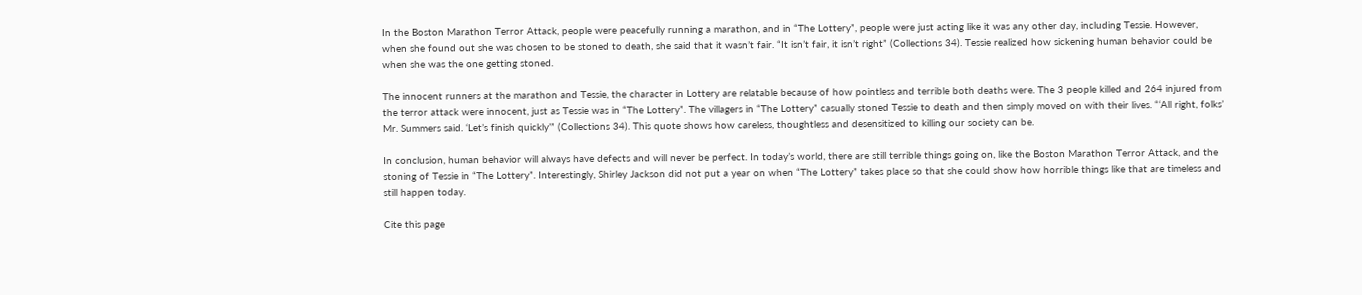In the Boston Marathon Terror Attack, people were peacefully running a marathon, and in “The Lottery”, people were just acting like it was any other day, including Tessie. However, when she found out she was chosen to be stoned to death, she said that it wasn’t fair. “It isn’t fair, it isn’t right” (Collections 34). Tessie realized how sickening human behavior could be when she was the one getting stoned.

The innocent runners at the marathon and Tessie, the character in Lottery are relatable because of how pointless and terrible both deaths were. The 3 people killed and 264 injured from the terror attack were innocent, just as Tessie was in “The Lottery”. The villagers in “The Lottery” casually stoned Tessie to death and then simply moved on with their lives. “‘All right, folks’ Mr. Summers said. ‘Let’s finish quickly’” (Collections 34). This quote shows how careless, thoughtless and desensitized to killing our society can be.

In conclusion, human behavior will always have defects and will never be perfect. In today’s world, there are still terrible things going on, like the Boston Marathon Terror Attack, and the stoning of Tessie in “The Lottery”. Interestingly, Shirley Jackson did not put a year on when “The Lottery” takes place so that she could show how horrible things like that are timeless and still happen today.

Cite this page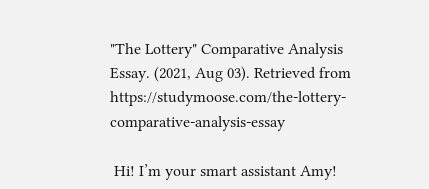"The Lottery" Comparative Analysis Essay. (2021, Aug 03). Retrieved from https://studymoose.com/the-lottery-comparative-analysis-essay

 Hi! I’m your smart assistant Amy!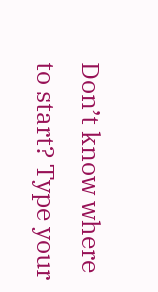Don’t know where to start? Type your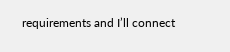requirements and I’ll connect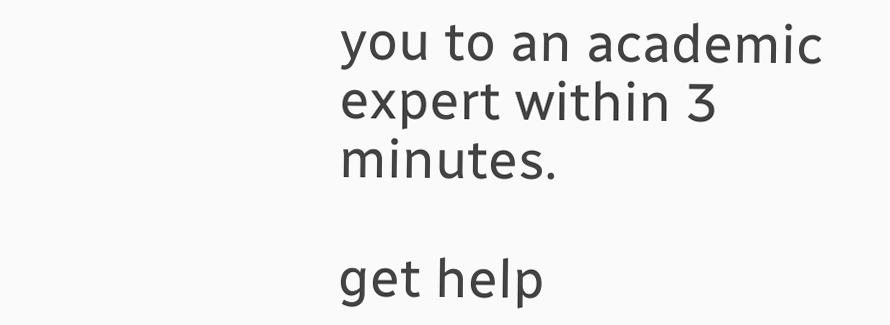you to an academic expert within 3 minutes.

get help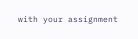with your assignment